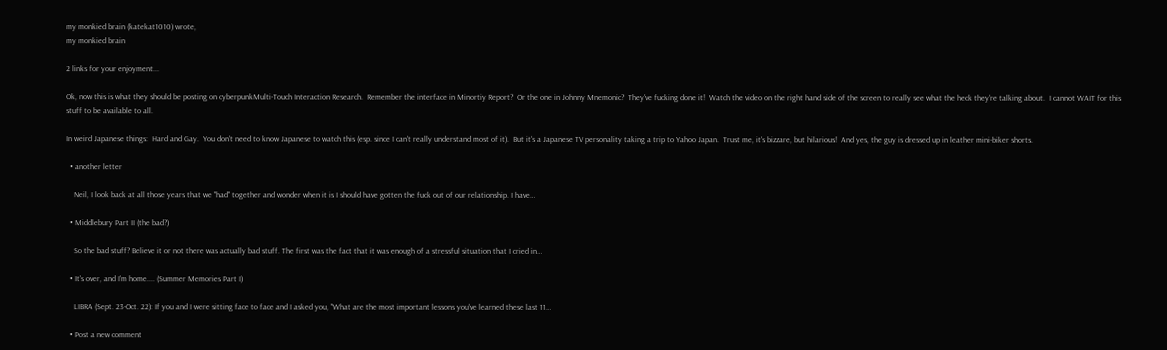my monkied brain (katekat1010) wrote,
my monkied brain

2 links for your enjoyment...

Ok, now this is what they should be posting on cyberpunkMulti-Touch Interaction Research.  Remember the interface in Minortiy Report?  Or the one in Johnny Mnemonic?  They've fucking done it!  Watch the video on the right hand side of the screen to really see what the heck they're talking about.  I cannot WAIT for this stuff to be available to all.

In weird Japanese things:  Hard and Gay.  You don't need to know Japanese to watch this (esp. since I can't really understand most of it).  But it's a Japanese TV personality taking a trip to Yahoo Japan.  Trust me, it's bizzare, but hilarious!  And yes, the guy is dressed up in leather mini-biker shorts.

  • another letter

    Neil, I look back at all those years that we "had" together and wonder when it is I should have gotten the fuck out of our relationship. I have…

  • Middlebury Part II (the bad?)

    So the bad stuff? Believe it or not there was actually bad stuff. The first was the fact that it was enough of a stressful situation that I cried in…

  • It's over, and I'm home.... (Summer Memories Part I)

    LIBRA (Sept. 23-Oct. 22): If you and I were sitting face to face and I asked you, "What are the most important lessons you've learned these last 11…

  • Post a new comment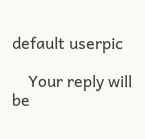default userpic

    Your reply will be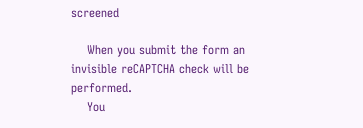screened

    When you submit the form an invisible reCAPTCHA check will be performed.
    You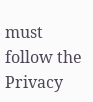must follow the Privacy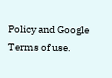Policy and Google Terms of use.